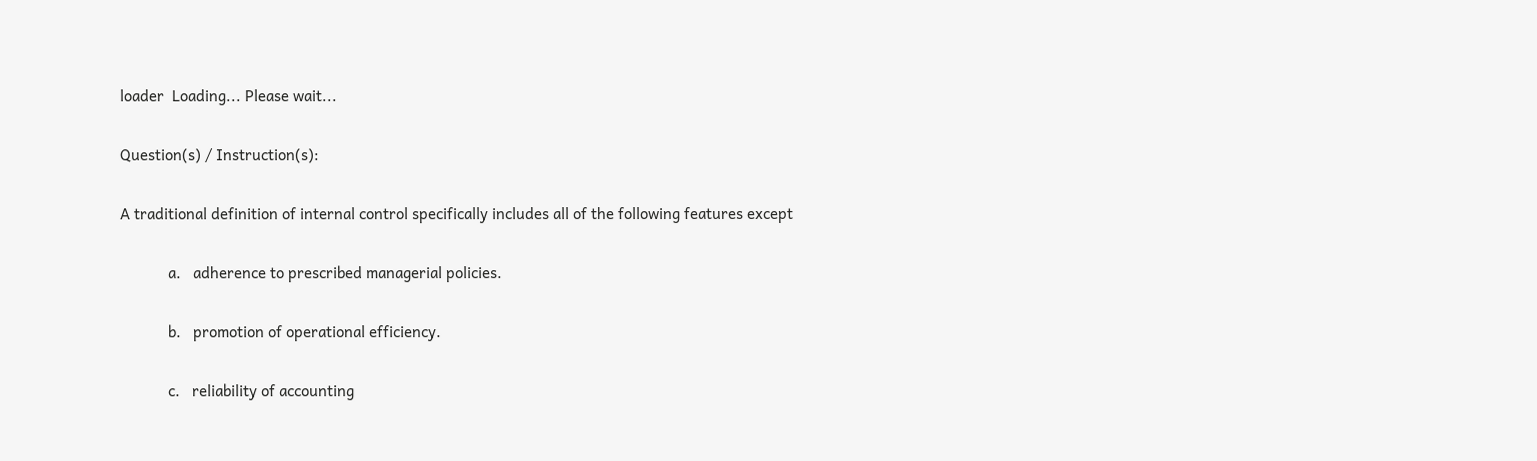loader  Loading... Please wait...

Question(s) / Instruction(s):

A traditional definition of internal control specifically includes all of the following features except

            a.   adherence to prescribed managerial policies.

            b.   promotion of operational efficiency.

            c.   reliability of accounting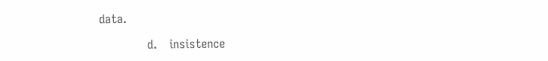data.

            d.   insistence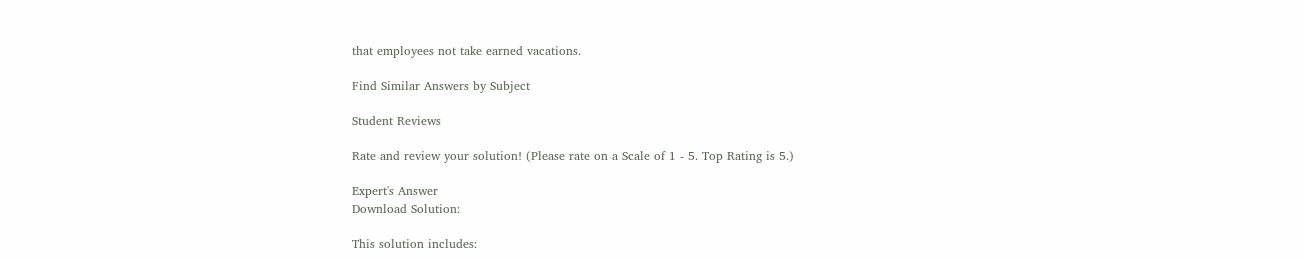that employees not take earned vacations.

Find Similar Answers by Subject

Student Reviews

Rate and review your solution! (Please rate on a Scale of 1 - 5. Top Rating is 5.)

Expert's Answer
Download Solution:

This solution includes: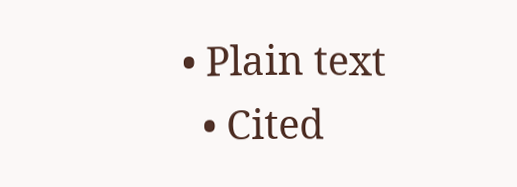• Plain text
  • Cited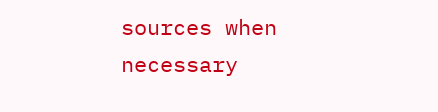sources when necessary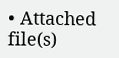• Attached file(s)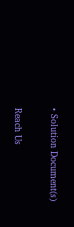• Solution Document(s)

Reach Us